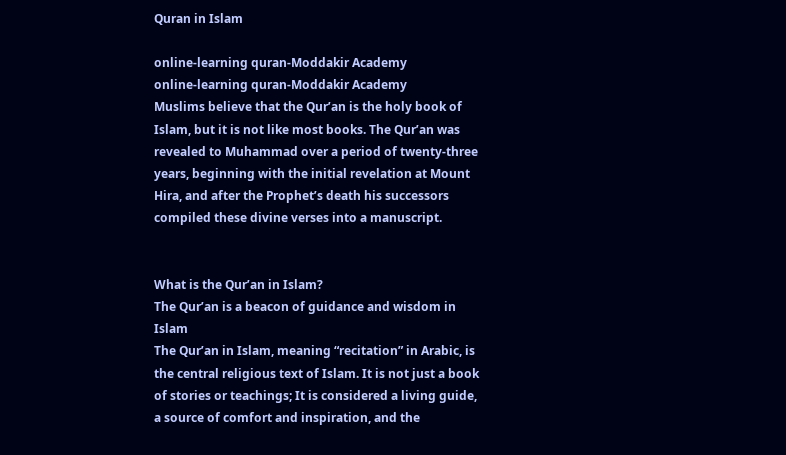Quran in Islam

online-learning quran-Moddakir Academy
online-learning quran-Moddakir Academy
Muslims believe that the Qur’an is the holy book of Islam, but it is not like most books. The Qur’an was revealed to Muhammad over a period of twenty-three years, beginning with the initial revelation at Mount Hira, and after the Prophet’s death his successors compiled these divine verses into a manuscript.


What is the Qur’an in Islam?
The Qur’an is a beacon of guidance and wisdom in Islam
The Qur’an in Islam, meaning “recitation” in Arabic, is the central religious text of Islam. It is not just a book of stories or teachings; It is considered a living guide, a source of comfort and inspiration, and the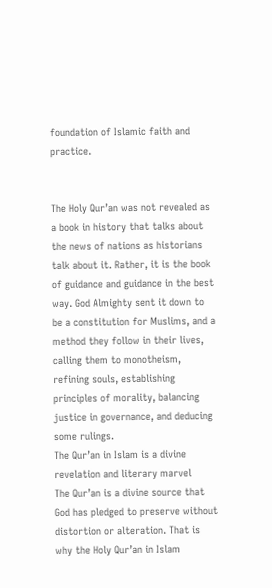foundation of Islamic faith and practice.


The Holy Qur’an was not revealed as a book in history that talks about the news of nations as historians talk about it. Rather, it is the book of guidance and guidance in the best way. God Almighty sent it down to be a constitution for Muslims, and a method they follow in their lives, calling them to monotheism, refining souls, establishing principles of morality, balancing justice in governance, and deducing some rulings.
The Qur’an in Islam is a divine revelation and literary marvel
The Qur’an is a divine source that God has pledged to preserve without distortion or alteration. That is why the Holy Qur’an in Islam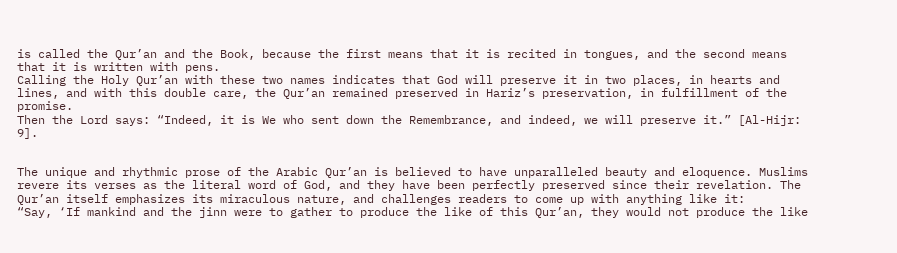is called the Qur’an and the Book, because the first means that it is recited in tongues, and the second means that it is written with pens.
Calling the Holy Qur’an with these two names indicates that God will preserve it in two places, in hearts and lines, and with this double care, the Qur’an remained preserved in Hariz’s preservation, in fulfillment of the promise.
Then the Lord says: “Indeed, it is We who sent down the Remembrance, and indeed, we will preserve it.” [Al-Hijr: 9].


The unique and rhythmic prose of the Arabic Qur’an is believed to have unparalleled beauty and eloquence. Muslims revere its verses as the literal word of God, and they have been perfectly preserved since their revelation. The Qur’an itself emphasizes its miraculous nature, and challenges readers to come up with anything like it:
“Say, ‘If mankind and the jinn were to gather to produce the like of this Qur’an, they would not produce the like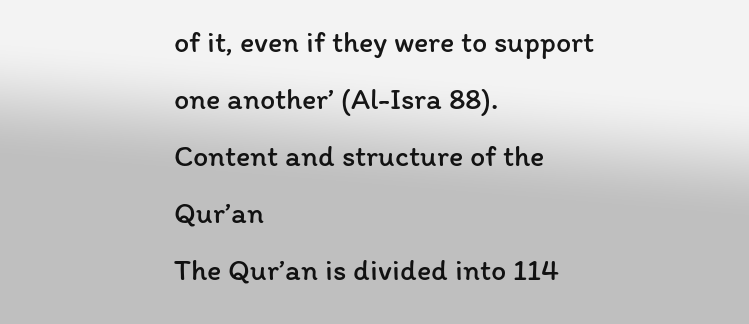of it, even if they were to support one another’ (Al-Isra 88).
Content and structure of the Qur’an
The Qur’an is divided into 114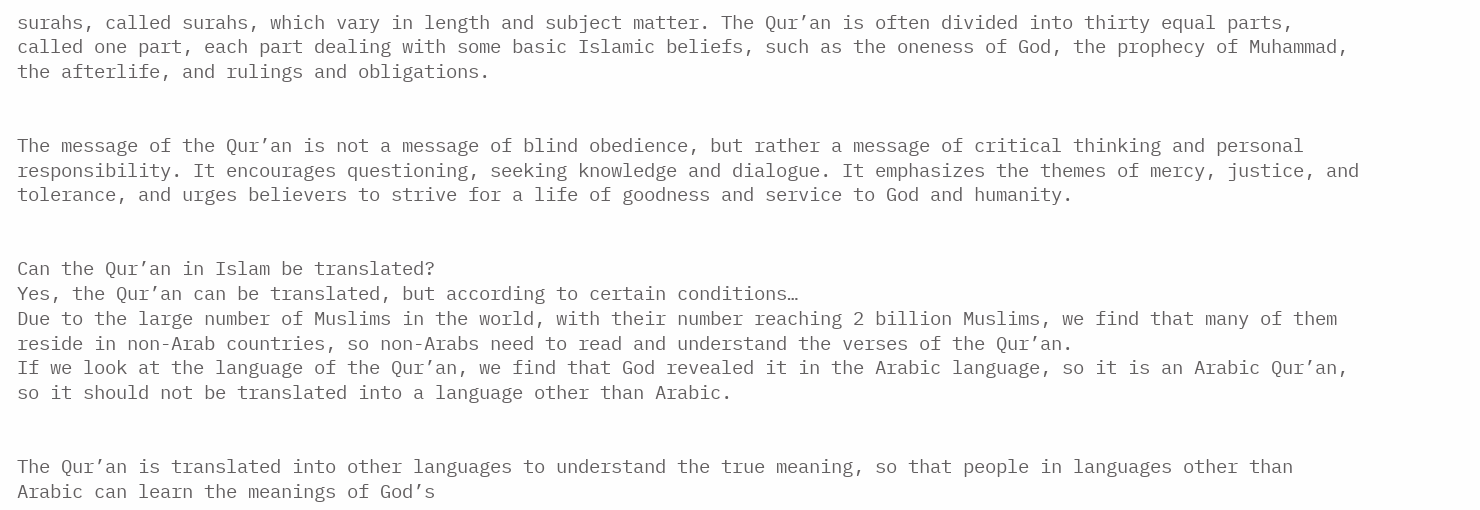surahs, called surahs, which vary in length and subject matter. The Qur’an is often divided into thirty equal parts, called one part, each part dealing with some basic Islamic beliefs, such as the oneness of God, the prophecy of Muhammad, the afterlife, and rulings and obligations.


The message of the Qur’an is not a message of blind obedience, but rather a message of critical thinking and personal responsibility. It encourages questioning, seeking knowledge and dialogue. It emphasizes the themes of mercy, justice, and tolerance, and urges believers to strive for a life of goodness and service to God and humanity.


Can the Qur’an in Islam be translated?
Yes, the Qur’an can be translated, but according to certain conditions…
Due to the large number of Muslims in the world, with their number reaching 2 billion Muslims, we find that many of them reside in non-Arab countries, so non-Arabs need to read and understand the verses of the Qur’an.
If we look at the language of the Qur’an, we find that God revealed it in the Arabic language, so it is an Arabic Qur’an, so it should not be translated into a language other than Arabic.


The Qur’an is translated into other languages to understand the true meaning, so that people in languages other than Arabic can learn the meanings of God’s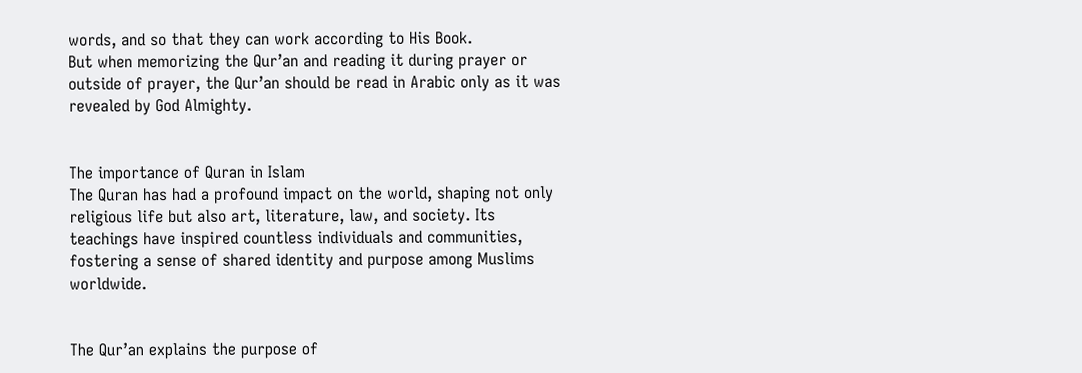words, and so that they can work according to His Book.
But when memorizing the Qur’an and reading it during prayer or outside of prayer, the Qur’an should be read in Arabic only as it was revealed by God Almighty.


The importance of Quran in Islam
The Quran has had a profound impact on the world, shaping not only religious life but also art, literature, law, and society. Its teachings have inspired countless individuals and communities, fostering a sense of shared identity and purpose among Muslims worldwide.


The Qur’an explains the purpose of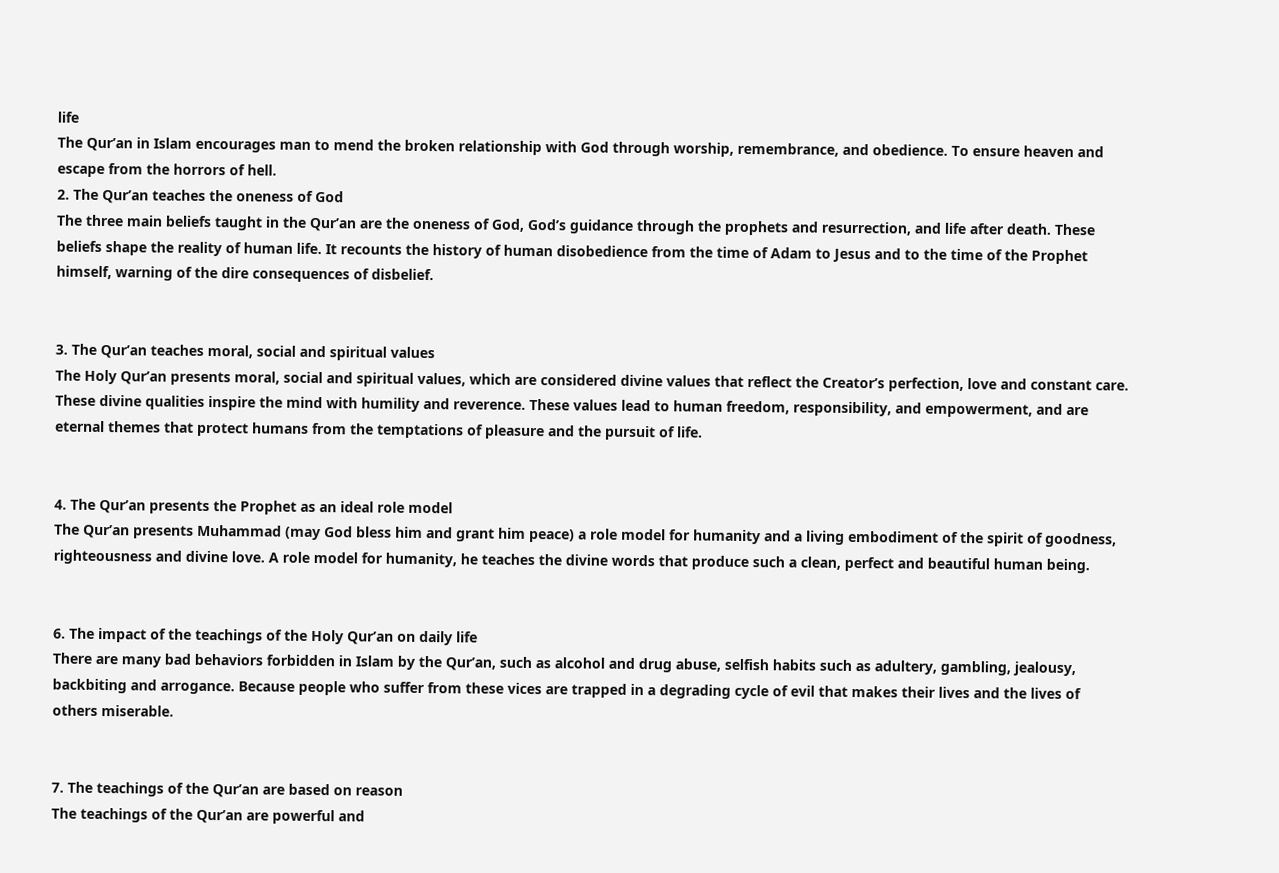life
The Qur’an in Islam encourages man to mend the broken relationship with God through worship, remembrance, and obedience. To ensure heaven and escape from the horrors of hell.
2. The Qur’an teaches the oneness of God
The three main beliefs taught in the Qur’an are the oneness of God, God’s guidance through the prophets and resurrection, and life after death. These beliefs shape the reality of human life. It recounts the history of human disobedience from the time of Adam to Jesus and to the time of the Prophet himself, warning of the dire consequences of disbelief.


3. The Qur’an teaches moral, social and spiritual values
The Holy Qur’an presents moral, social and spiritual values, which are considered divine values that reflect the Creator’s perfection, love and constant care. These divine qualities inspire the mind with humility and reverence. These values lead to human freedom, responsibility, and empowerment, and are eternal themes that protect humans from the temptations of pleasure and the pursuit of life.


4. The Qur’an presents the Prophet as an ideal role model
The Qur’an presents Muhammad (may God bless him and grant him peace) a role model for humanity and a living embodiment of the spirit of goodness, righteousness and divine love. A role model for humanity, he teaches the divine words that produce such a clean, perfect and beautiful human being.


6. The impact of the teachings of the Holy Qur’an on daily life
There are many bad behaviors forbidden in Islam by the Qur’an, such as alcohol and drug abuse, selfish habits such as adultery, gambling, jealousy, backbiting and arrogance. Because people who suffer from these vices are trapped in a degrading cycle of evil that makes their lives and the lives of others miserable.


7. The teachings of the Qur’an are based on reason
The teachings of the Qur’an are powerful and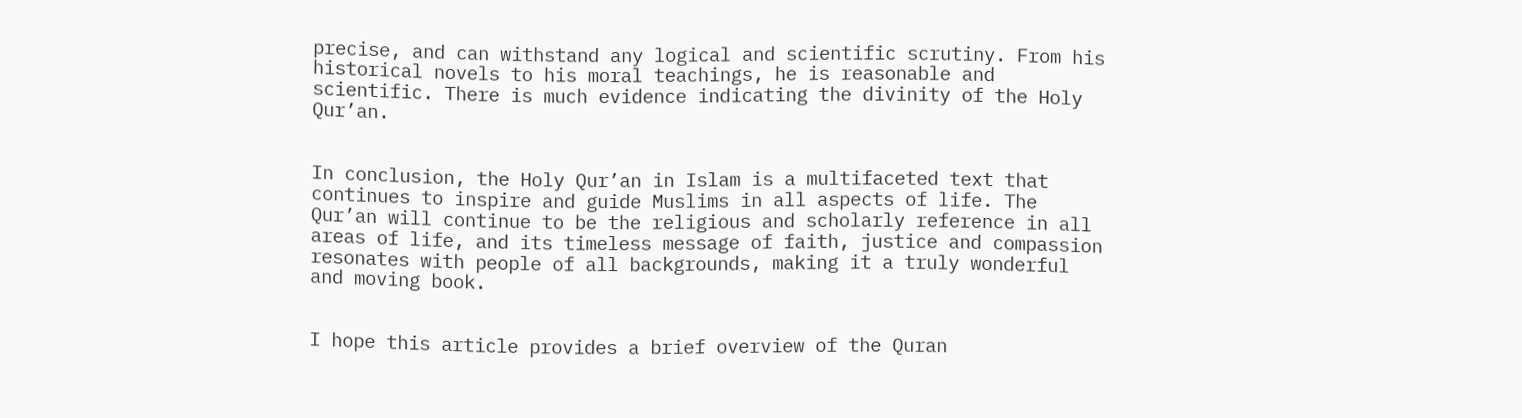precise, and can withstand any logical and scientific scrutiny. From his historical novels to his moral teachings, he is reasonable and scientific. There is much evidence indicating the divinity of the Holy Qur’an.


In conclusion, the Holy Qur’an in Islam is a multifaceted text that continues to inspire and guide Muslims in all aspects of life. The Qur’an will continue to be the religious and scholarly reference in all areas of life, and its timeless message of faith, justice and compassion resonates with people of all backgrounds, making it a truly wonderful and moving book.


I hope this article provides a brief overview of the Quran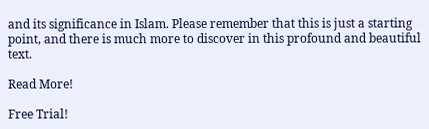and its significance in Islam. Please remember that this is just a starting point, and there is much more to discover in this profound and beautiful text.

Read More!

Free Trial!